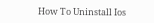How To Uninstall Ios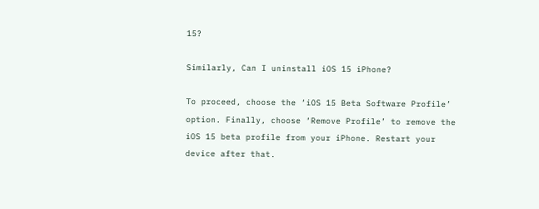15?

Similarly, Can I uninstall iOS 15 iPhone?

To proceed, choose the ‘iOS 15 Beta Software Profile’ option. Finally, choose ‘Remove Profile’ to remove the iOS 15 beta profile from your iPhone. Restart your device after that.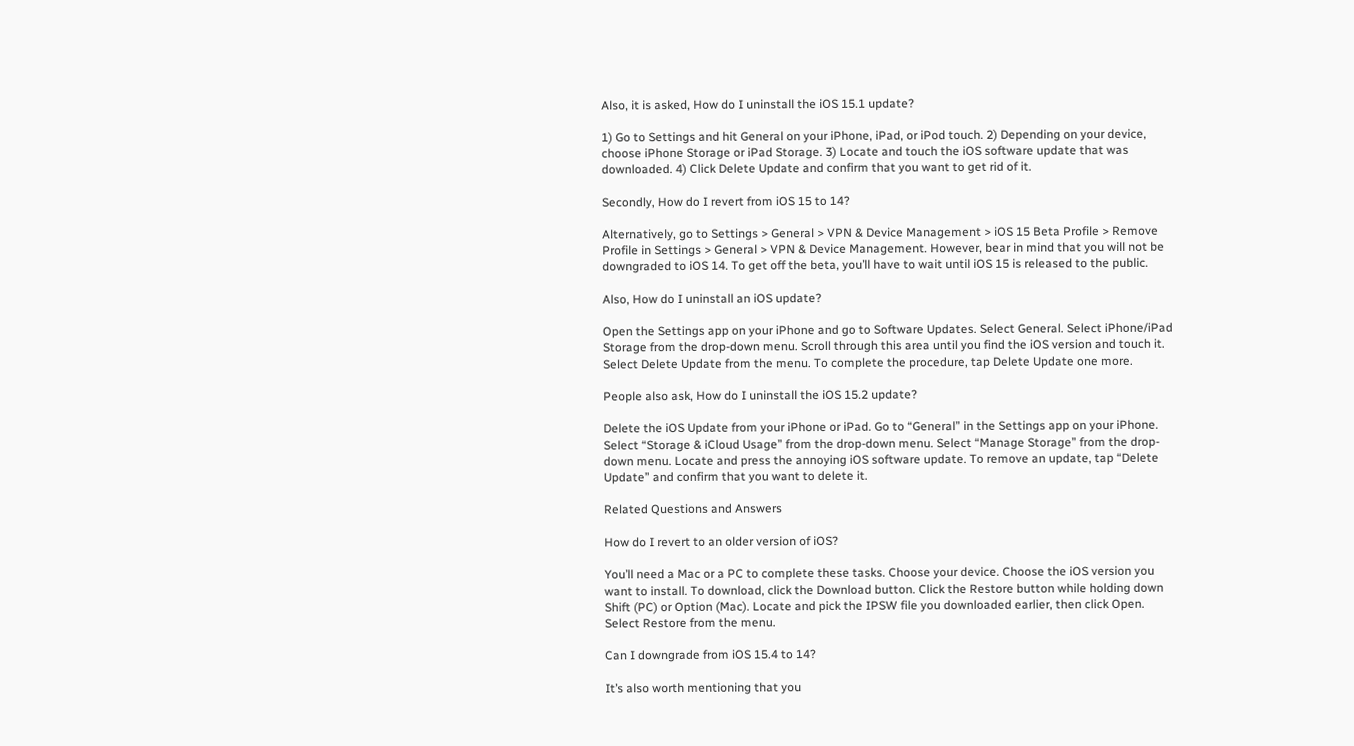Also, it is asked, How do I uninstall the iOS 15.1 update?

1) Go to Settings and hit General on your iPhone, iPad, or iPod touch. 2) Depending on your device, choose iPhone Storage or iPad Storage. 3) Locate and touch the iOS software update that was downloaded. 4) Click Delete Update and confirm that you want to get rid of it.

Secondly, How do I revert from iOS 15 to 14?

Alternatively, go to Settings > General > VPN & Device Management > iOS 15 Beta Profile > Remove Profile in Settings > General > VPN & Device Management. However, bear in mind that you will not be downgraded to iOS 14. To get off the beta, you’ll have to wait until iOS 15 is released to the public.

Also, How do I uninstall an iOS update?

Open the Settings app on your iPhone and go to Software Updates. Select General. Select iPhone/iPad Storage from the drop-down menu. Scroll through this area until you find the iOS version and touch it. Select Delete Update from the menu. To complete the procedure, tap Delete Update one more.

People also ask, How do I uninstall the iOS 15.2 update?

Delete the iOS Update from your iPhone or iPad. Go to “General” in the Settings app on your iPhone. Select “Storage & iCloud Usage” from the drop-down menu. Select “Manage Storage” from the drop-down menu. Locate and press the annoying iOS software update. To remove an update, tap “Delete Update” and confirm that you want to delete it.

Related Questions and Answers

How do I revert to an older version of iOS?

You’ll need a Mac or a PC to complete these tasks. Choose your device. Choose the iOS version you want to install. To download, click the Download button. Click the Restore button while holding down Shift (PC) or Option (Mac). Locate and pick the IPSW file you downloaded earlier, then click Open. Select Restore from the menu.

Can I downgrade from iOS 15.4 to 14?

It’s also worth mentioning that you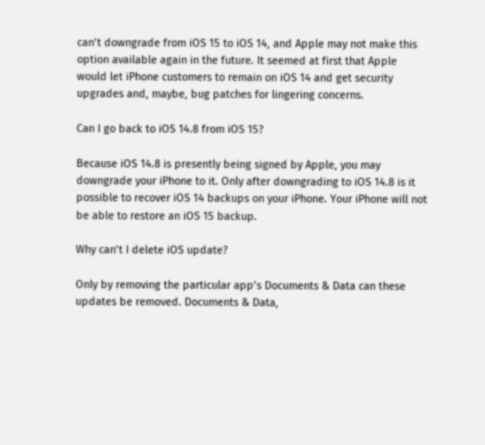can’t downgrade from iOS 15 to iOS 14, and Apple may not make this option available again in the future. It seemed at first that Apple would let iPhone customers to remain on iOS 14 and get security upgrades and, maybe, bug patches for lingering concerns.

Can I go back to iOS 14.8 from iOS 15?

Because iOS 14.8 is presently being signed by Apple, you may downgrade your iPhone to it. Only after downgrading to iOS 14.8 is it possible to recover iOS 14 backups on your iPhone. Your iPhone will not be able to restore an iOS 15 backup.

Why can’t I delete iOS update?

Only by removing the particular app’s Documents & Data can these updates be removed. Documents & Data,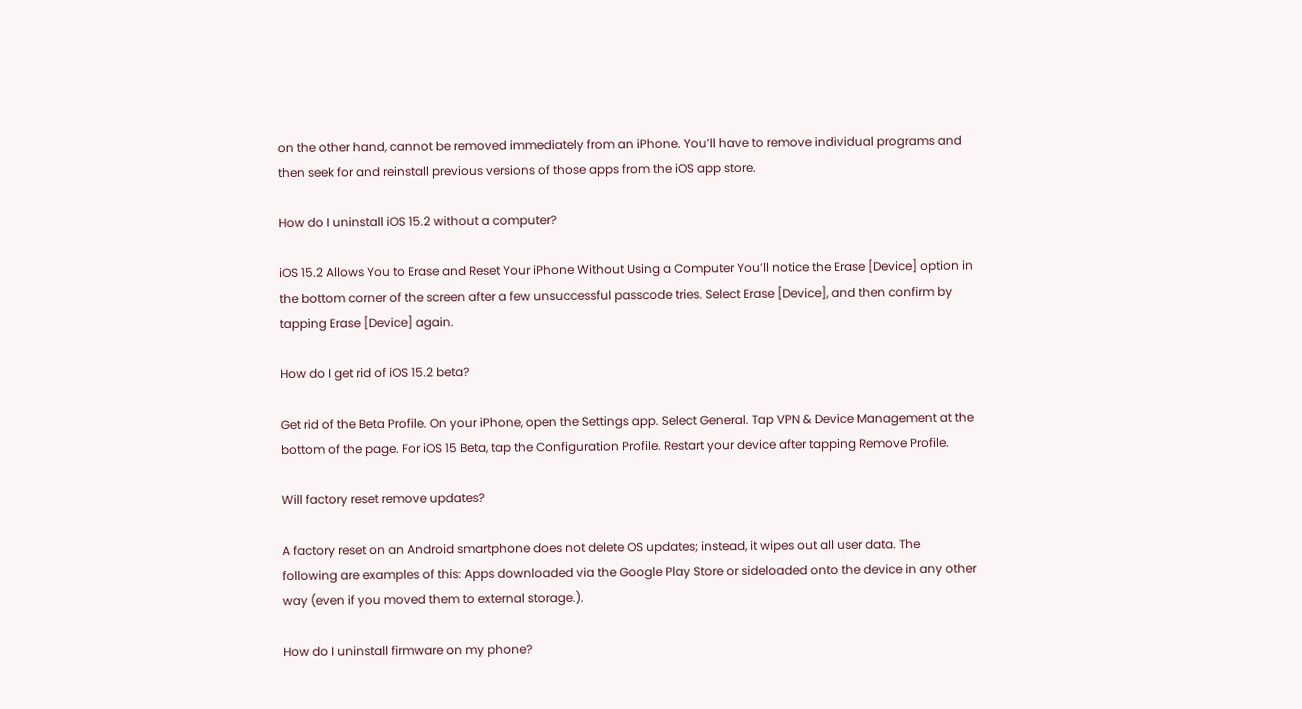on the other hand, cannot be removed immediately from an iPhone. You’ll have to remove individual programs and then seek for and reinstall previous versions of those apps from the iOS app store.

How do I uninstall iOS 15.2 without a computer?

iOS 15.2 Allows You to Erase and Reset Your iPhone Without Using a Computer You’ll notice the Erase [Device] option in the bottom corner of the screen after a few unsuccessful passcode tries. Select Erase [Device], and then confirm by tapping Erase [Device] again.

How do I get rid of iOS 15.2 beta?

Get rid of the Beta Profile. On your iPhone, open the Settings app. Select General. Tap VPN & Device Management at the bottom of the page. For iOS 15 Beta, tap the Configuration Profile. Restart your device after tapping Remove Profile.

Will factory reset remove updates?

A factory reset on an Android smartphone does not delete OS updates; instead, it wipes out all user data. The following are examples of this: Apps downloaded via the Google Play Store or sideloaded onto the device in any other way (even if you moved them to external storage.).

How do I uninstall firmware on my phone?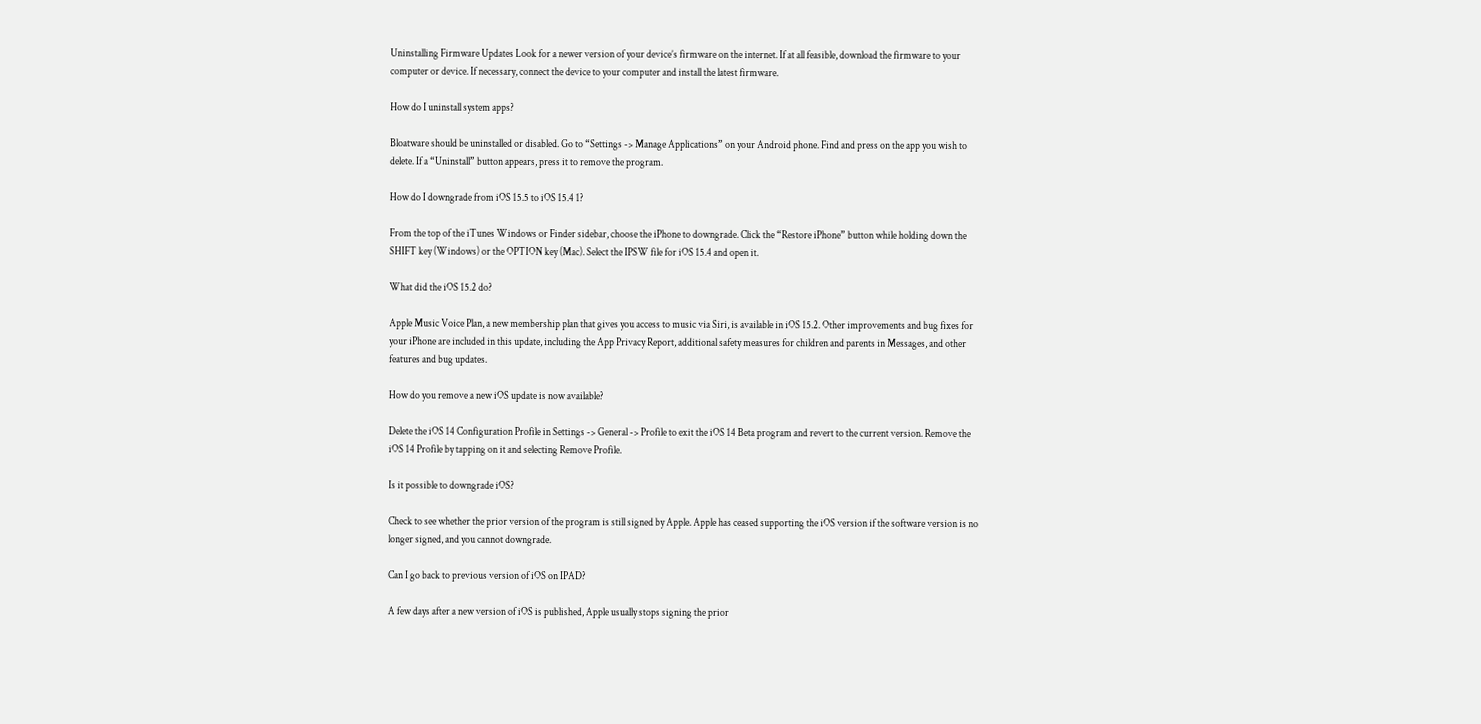Uninstalling Firmware Updates Look for a newer version of your device’s firmware on the internet. If at all feasible, download the firmware to your computer or device. If necessary, connect the device to your computer and install the latest firmware.

How do I uninstall system apps?

Bloatware should be uninstalled or disabled. Go to “Settings -> Manage Applications” on your Android phone. Find and press on the app you wish to delete. If a “Uninstall” button appears, press it to remove the program.

How do I downgrade from iOS 15.5 to iOS 15.4 1?

From the top of the iTunes Windows or Finder sidebar, choose the iPhone to downgrade. Click the “Restore iPhone” button while holding down the SHIFT key (Windows) or the OPTION key (Mac). Select the IPSW file for iOS 15.4 and open it.

What did the iOS 15.2 do?

Apple Music Voice Plan, a new membership plan that gives you access to music via Siri, is available in iOS 15.2. Other improvements and bug fixes for your iPhone are included in this update, including the App Privacy Report, additional safety measures for children and parents in Messages, and other features and bug updates.

How do you remove a new iOS update is now available?

Delete the iOS 14 Configuration Profile in Settings -> General -> Profile to exit the iOS 14 Beta program and revert to the current version. Remove the iOS 14 Profile by tapping on it and selecting Remove Profile.

Is it possible to downgrade iOS?

Check to see whether the prior version of the program is still signed by Apple. Apple has ceased supporting the iOS version if the software version is no longer signed, and you cannot downgrade.

Can I go back to previous version of iOS on IPAD?

A few days after a new version of iOS is published, Apple usually stops signing the prior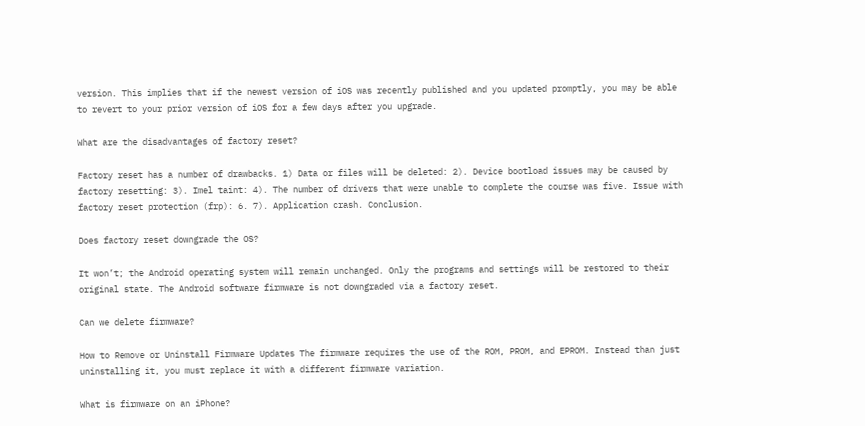version. This implies that if the newest version of iOS was recently published and you updated promptly, you may be able to revert to your prior version of iOS for a few days after you upgrade.

What are the disadvantages of factory reset?

Factory reset has a number of drawbacks. 1) Data or files will be deleted: 2). Device bootload issues may be caused by factory resetting: 3). Imel taint: 4). The number of drivers that were unable to complete the course was five. Issue with factory reset protection (frp): 6. 7). Application crash. Conclusion.

Does factory reset downgrade the OS?

It won’t; the Android operating system will remain unchanged. Only the programs and settings will be restored to their original state. The Android software firmware is not downgraded via a factory reset.

Can we delete firmware?

How to Remove or Uninstall Firmware Updates The firmware requires the use of the ROM, PROM, and EPROM. Instead than just uninstalling it, you must replace it with a different firmware variation.

What is firmware on an iPhone?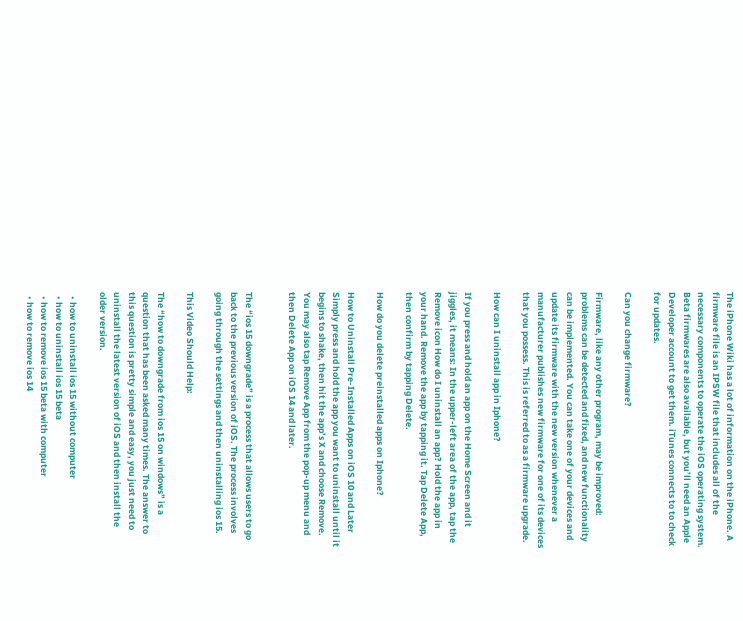The iPhone Wiki has a lot of information on the iPhone. A firmware file is an IPSW file that includes all of the necessary components to operate the iOS operating system. Beta firmwares are also available, but you’ll need an Apple Developer account to get them. iTunes connects to to check for updates.

Can you change firmware?

Firmware, like any other program, may be improved: problems can be detected and fixed, and new functionality can be implemented. You can take one of your devices and update its firmware with the new version whenever a manufacturer publishes new firmware for one of its devices that you possess. This is referred to as a firmware upgrade.

How can I uninstall app in Iphone?

If you press and hold an app on the Home Screen and it jiggles, it means: In the upper-left area of the app, tap the Remove icon How do I uninstall an app? Hold the app in your hand. Remove the app by tapping it. Tap Delete App, then confirm by tapping Delete.

How do you delete preinstalled apps on Iphone?

How to Uninstall Pre-Installed Apps on iOS 10 and Later Simply press and hold the app you want to uninstall until it begins to shake, then hit the app’s X and choose Remove. You may also tap Remove App from the pop-up menu and then Delete App on iOS 14 and later.


The “ios 15 downgrade” is a process that allows users to go back to the previous version of iOS. The process involves going through the settings and then uninstalling ios 15.

This Video Should Help:

The “how to downgrade from ios 15 on windows” is a question that has been asked many times. The answer to this question is pretty simple and easy, you just need to uninstall the latest version of iOS and then install the older version.

  • how to uninstall ios 15 without computer
  • how to uninstall ios 15 beta
  • how to remove ios 15 beta with computer
  • how to remove ios 14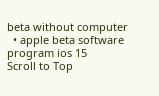beta without computer
  • apple beta software program ios 15
Scroll to Top